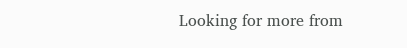Looking for more from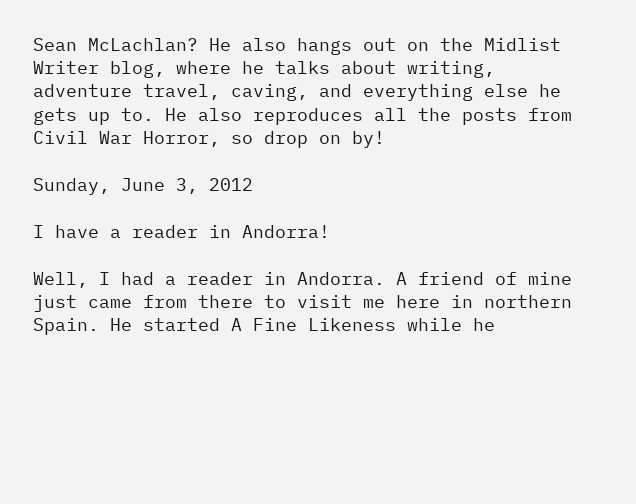Sean McLachlan? He also hangs out on the Midlist Writer blog, where he talks about writing, adventure travel, caving, and everything else he gets up to. He also reproduces all the posts from Civil War Horror, so drop on by!

Sunday, June 3, 2012

I have a reader in Andorra!

Well, I had a reader in Andorra. A friend of mine just came from there to visit me here in northern Spain. He started A Fine Likeness while he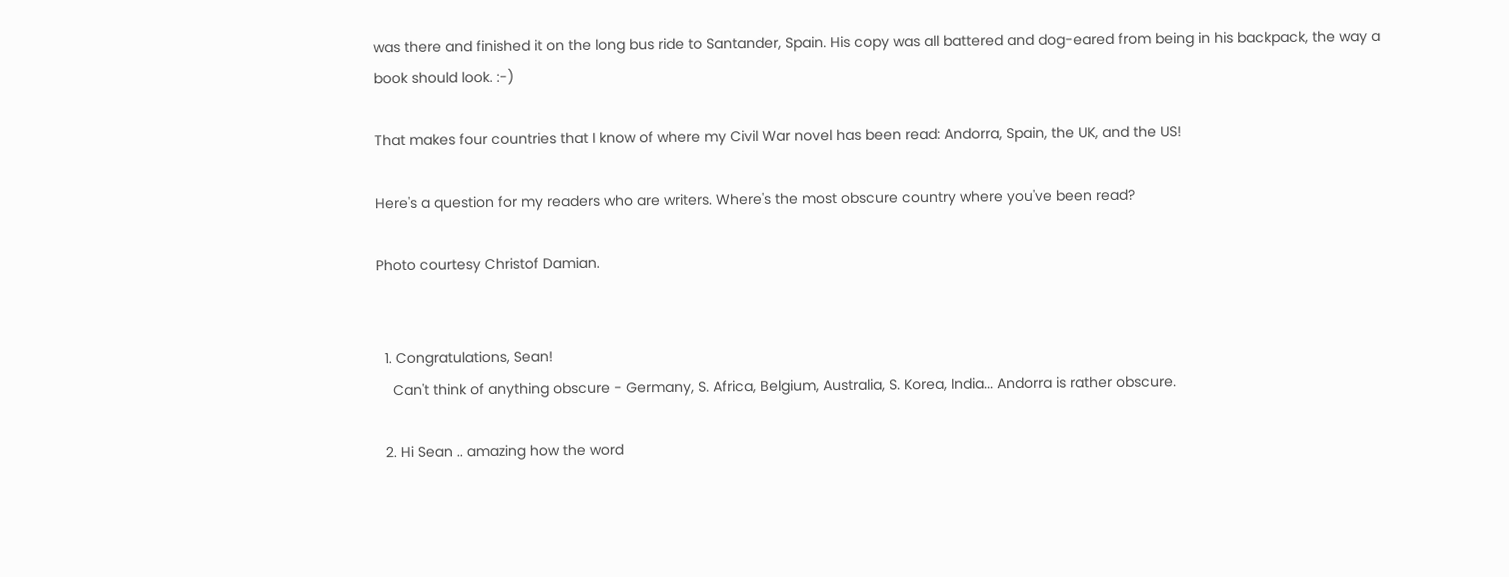was there and finished it on the long bus ride to Santander, Spain. His copy was all battered and dog-eared from being in his backpack, the way a book should look. :-)

That makes four countries that I know of where my Civil War novel has been read: Andorra, Spain, the UK, and the US!

Here's a question for my readers who are writers. Where's the most obscure country where you've been read?

Photo courtesy Christof Damian.


  1. Congratulations, Sean!
    Can't think of anything obscure - Germany, S. Africa, Belgium, Australia, S. Korea, India... Andorra is rather obscure.

  2. Hi Sean .. amazing how the word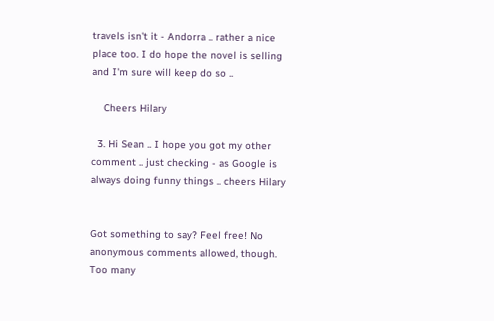travels isn't it - Andorra .. rather a nice place too. I do hope the novel is selling and I'm sure will keep do so ..

    Cheers Hilary

  3. Hi Sean .. I hope you got my other comment .. just checking - as Google is always doing funny things .. cheers Hilary


Got something to say? Feel free! No anonymous comments allowed, though. Too many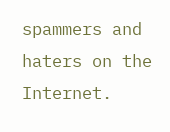spammers and haters on the Internet.